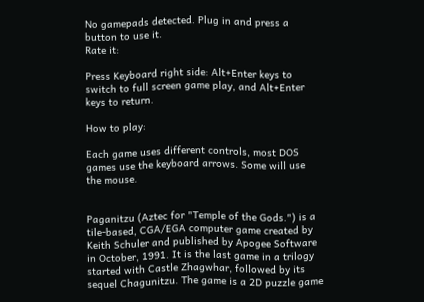No gamepads detected. Plug in and press a button to use it.
Rate it:

Press Keyboard right side: Alt+Enter keys to switch to full screen game play, and Alt+Enter keys to return.

How to play:

Each game uses different controls, most DOS games use the keyboard arrows. Some will use the mouse.


Paganitzu (Aztec for "Temple of the Gods.") is a tile-based, CGA/EGA computer game created by Keith Schuler and published by Apogee Software in October, 1991. It is the last game in a trilogy started with Castle Zhagwhar, followed by its sequel Chagunitzu. The game is a 2D puzzle game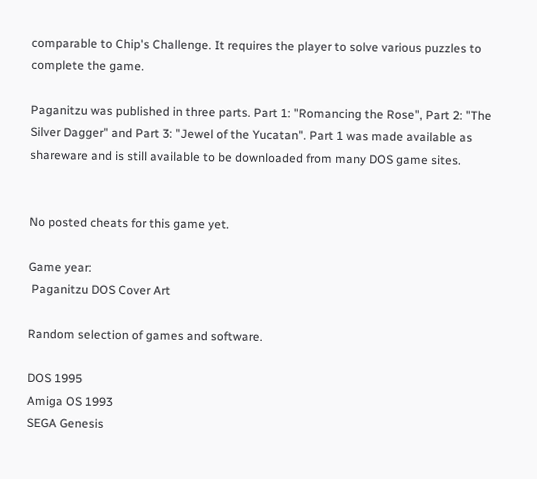comparable to Chip's Challenge. It requires the player to solve various puzzles to complete the game.

Paganitzu was published in three parts. Part 1: "Romancing the Rose", Part 2: "The Silver Dagger" and Part 3: "Jewel of the Yucatan". Part 1 was made available as shareware and is still available to be downloaded from many DOS game sites.


No posted cheats for this game yet.

Game year:
 Paganitzu DOS Cover Art

Random selection of games and software.

DOS 1995
Amiga OS 1993
SEGA Genesis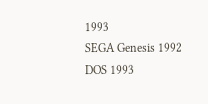1993
SEGA Genesis 1992
DOS 1993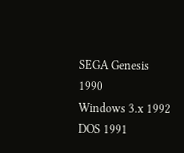SEGA Genesis 1990
Windows 3.x 1992
DOS 1991